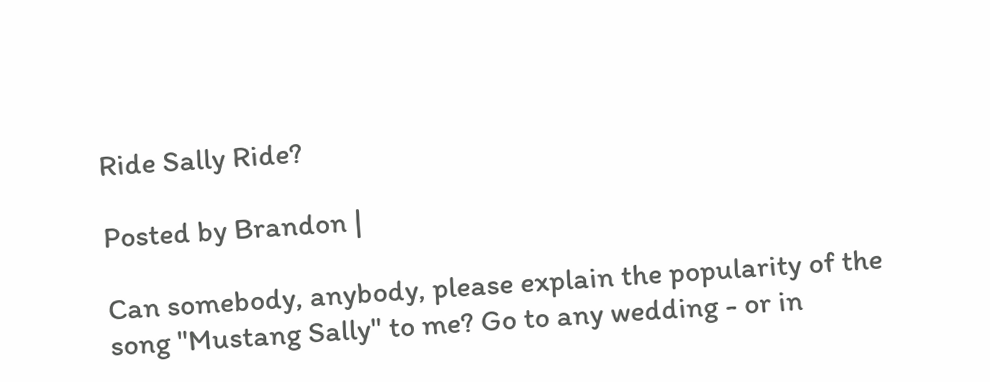Ride Sally Ride?

Posted by Brandon |

Can somebody, anybody, please explain the popularity of the song "Mustang Sally" to me? Go to any wedding - or in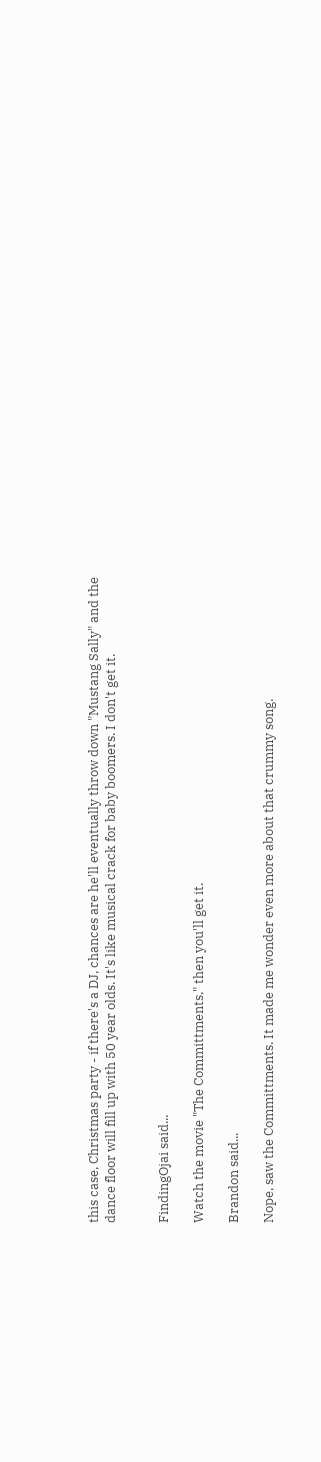this case, Christmas party - if there's a DJ, chances are he'll eventually throw down "Mustang Sally" and the dance floor will fill up with 50 year olds. It's like musical crack for baby boomers. I don't get it.


FindingOjai said...

Watch the movie "The Committments," then you'll get it.

Brandon said...

Nope, saw the Committments. It made me wonder even more about that crummy song.